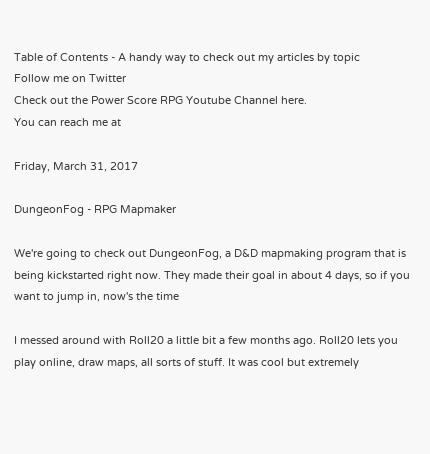Table of Contents - A handy way to check out my articles by topic
Follow me on Twitter
Check out the Power Score RPG Youtube Channel here.
You can reach me at

Friday, March 31, 2017

DungeonFog - RPG Mapmaker

We're going to check out DungeonFog, a D&D mapmaking program that is being kickstarted right now. They made their goal in about 4 days, so if you want to jump in, now's the time

I messed around with Roll20 a little bit a few months ago. Roll20 lets you play online, draw maps, all sorts of stuff. It was cool but extremely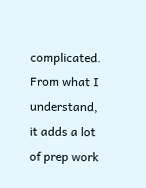complicated. From what I understand, it adds a lot of prep work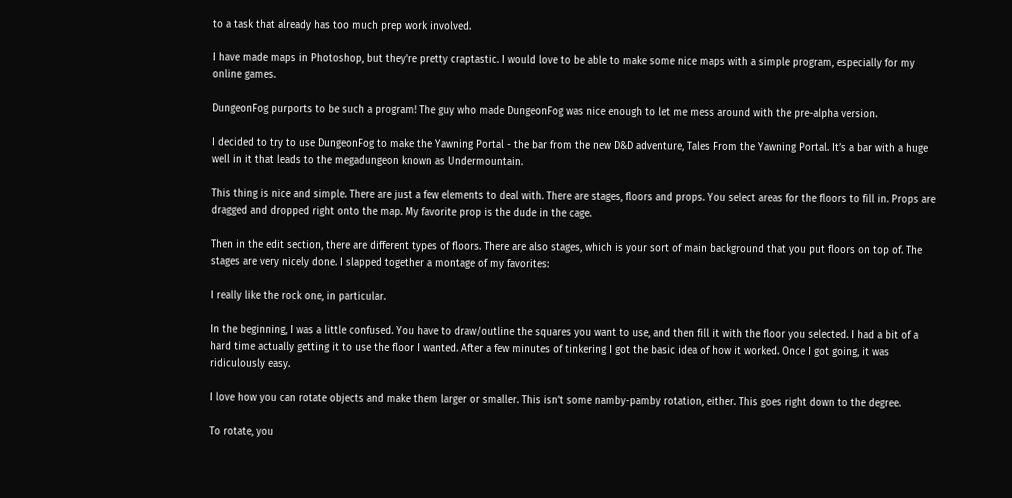to a task that already has too much prep work involved.

I have made maps in Photoshop, but they're pretty craptastic. I would love to be able to make some nice maps with a simple program, especially for my online games.

DungeonFog purports to be such a program! The guy who made DungeonFog was nice enough to let me mess around with the pre-alpha version.

I decided to try to use DungeonFog to make the Yawning Portal - the bar from the new D&D adventure, Tales From the Yawning Portal. It’s a bar with a huge well in it that leads to the megadungeon known as Undermountain.

This thing is nice and simple. There are just a few elements to deal with. There are stages, floors and props. You select areas for the floors to fill in. Props are dragged and dropped right onto the map. My favorite prop is the dude in the cage.

Then in the edit section, there are different types of floors. There are also stages, which is your sort of main background that you put floors on top of. The stages are very nicely done. I slapped together a montage of my favorites:

I really like the rock one, in particular.

In the beginning, I was a little confused. You have to draw/outline the squares you want to use, and then fill it with the floor you selected. I had a bit of a hard time actually getting it to use the floor I wanted. After a few minutes of tinkering I got the basic idea of how it worked. Once I got going, it was ridiculously easy.

I love how you can rotate objects and make them larger or smaller. This isn’t some namby-pamby rotation, either. This goes right down to the degree.

To rotate, you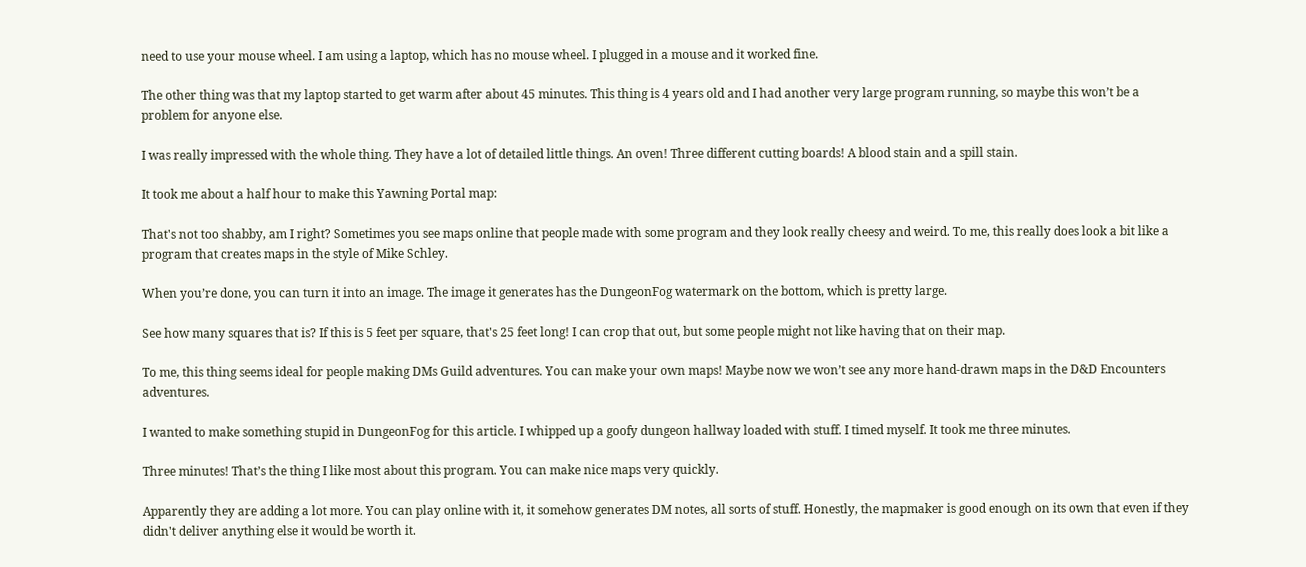need to use your mouse wheel. I am using a laptop, which has no mouse wheel. I plugged in a mouse and it worked fine.

The other thing was that my laptop started to get warm after about 45 minutes. This thing is 4 years old and I had another very large program running, so maybe this won’t be a problem for anyone else.

I was really impressed with the whole thing. They have a lot of detailed little things. An oven! Three different cutting boards! A blood stain and a spill stain.

It took me about a half hour to make this Yawning Portal map:

That's not too shabby, am I right? Sometimes you see maps online that people made with some program and they look really cheesy and weird. To me, this really does look a bit like a program that creates maps in the style of Mike Schley.

When you’re done, you can turn it into an image. The image it generates has the DungeonFog watermark on the bottom, which is pretty large.

See how many squares that is? If this is 5 feet per square, that's 25 feet long! I can crop that out, but some people might not like having that on their map.

To me, this thing seems ideal for people making DMs Guild adventures. You can make your own maps! Maybe now we won’t see any more hand-drawn maps in the D&D Encounters adventures.

I wanted to make something stupid in DungeonFog for this article. I whipped up a goofy dungeon hallway loaded with stuff. I timed myself. It took me three minutes.

Three minutes! That’s the thing I like most about this program. You can make nice maps very quickly.

Apparently they are adding a lot more. You can play online with it, it somehow generates DM notes, all sorts of stuff. Honestly, the mapmaker is good enough on its own that even if they didn't deliver anything else it would be worth it.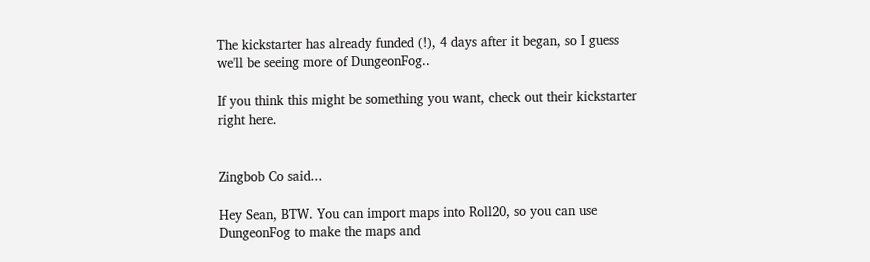The kickstarter has already funded (!), 4 days after it began, so I guess we'll be seeing more of DungeonFog..

If you think this might be something you want, check out their kickstarter right here.


Zingbob Co said...

Hey Sean, BTW. You can import maps into Roll20, so you can use DungeonFog to make the maps and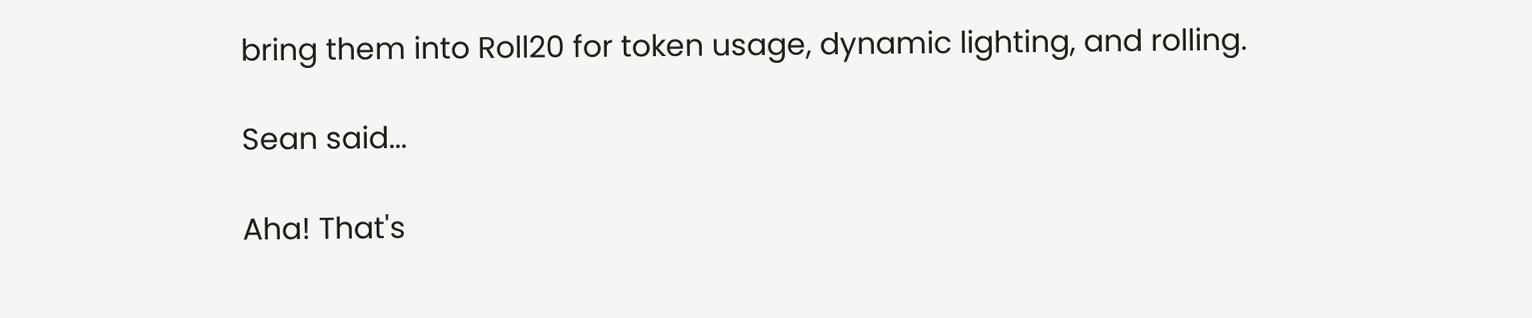bring them into Roll20 for token usage, dynamic lighting, and rolling.

Sean said...

Aha! That's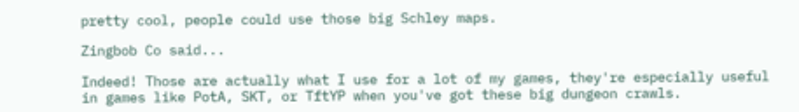pretty cool, people could use those big Schley maps.

Zingbob Co said...

Indeed! Those are actually what I use for a lot of my games, they're especially useful in games like PotA, SKT, or TftYP when you've got these big dungeon crawls.